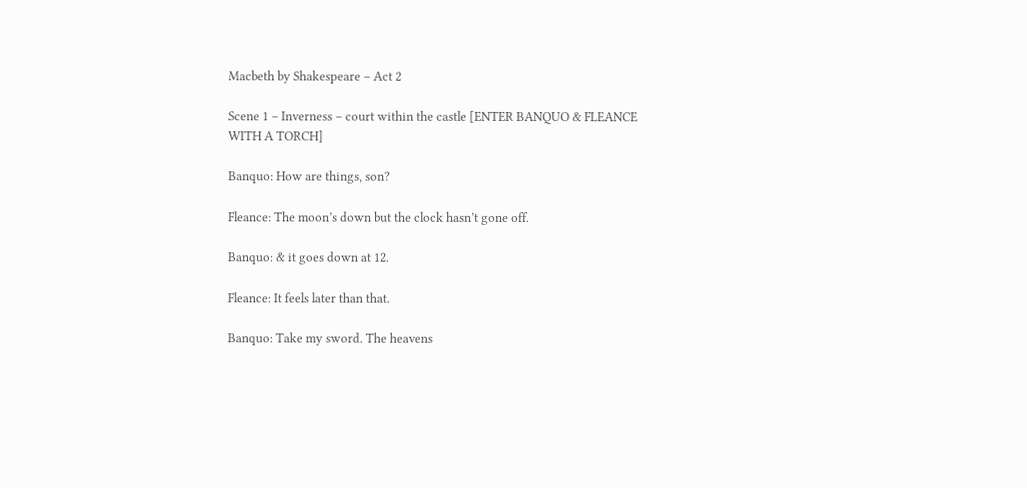Macbeth by Shakespeare – Act 2

Scene 1 – Inverness – court within the castle [ENTER BANQUO & FLEANCE WITH A TORCH]

Banquo: How are things, son?

Fleance: The moon’s down but the clock hasn’t gone off.

Banquo: & it goes down at 12.

Fleance: It feels later than that.

Banquo: Take my sword. The heavens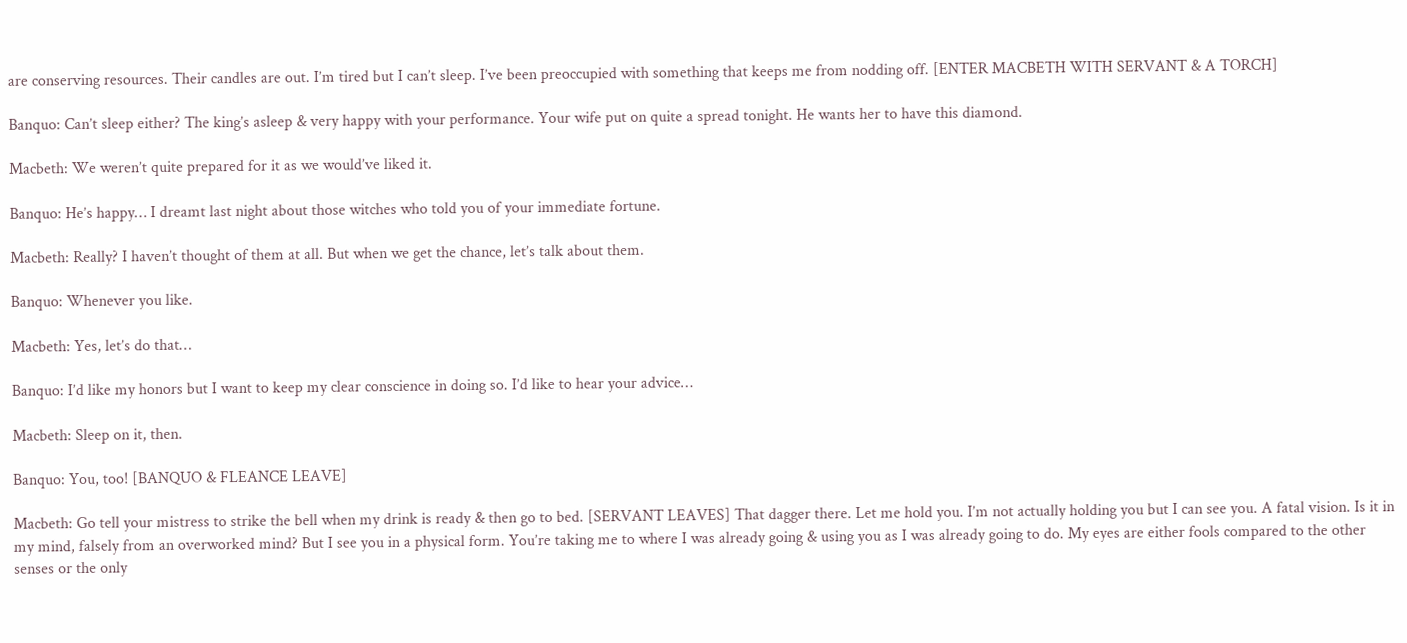are conserving resources. Their candles are out. I’m tired but I can’t sleep. I’ve been preoccupied with something that keeps me from nodding off. [ENTER MACBETH WITH SERVANT & A TORCH]

Banquo: Can’t sleep either? The king’s asleep & very happy with your performance. Your wife put on quite a spread tonight. He wants her to have this diamond.

Macbeth: We weren’t quite prepared for it as we would’ve liked it.

Banquo: He’s happy… I dreamt last night about those witches who told you of your immediate fortune.

Macbeth: Really? I haven’t thought of them at all. But when we get the chance, let’s talk about them.

Banquo: Whenever you like.

Macbeth: Yes, let’s do that…

Banquo: I’d like my honors but I want to keep my clear conscience in doing so. I’d like to hear your advice…

Macbeth: Sleep on it, then.

Banquo: You, too! [BANQUO & FLEANCE LEAVE]

Macbeth: Go tell your mistress to strike the bell when my drink is ready & then go to bed. [SERVANT LEAVES] That dagger there. Let me hold you. I’m not actually holding you but I can see you. A fatal vision. Is it in my mind, falsely from an overworked mind? But I see you in a physical form. You’re taking me to where I was already going & using you as I was already going to do. My eyes are either fools compared to the other senses or the only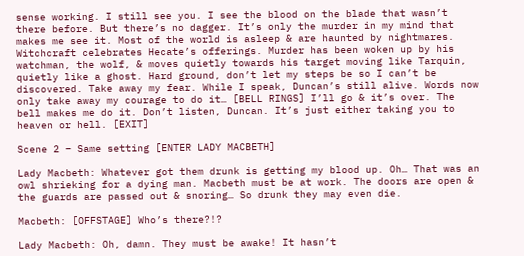sense working. I still see you. I see the blood on the blade that wasn’t there before. But there’s no dagger. It’s only the murder in my mind that makes me see it. Most of the world is asleep & are haunted by nightmares. Witchcraft celebrates Hecate’s offerings. Murder has been woken up by his watchman, the wolf, & moves quietly towards his target moving like Tarquin, quietly like a ghost. Hard ground, don’t let my steps be so I can’t be discovered. Take away my fear. While I speak, Duncan’s still alive. Words now only take away my courage to do it… [BELL RINGS] I’ll go & it’s over. The bell makes me do it. Don’t listen, Duncan. It’s just either taking you to heaven or hell. [EXIT]

Scene 2 – Same setting [ENTER LADY MACBETH]

Lady Macbeth: Whatever got them drunk is getting my blood up. Oh… That was an owl shrieking for a dying man. Macbeth must be at work. The doors are open & the guards are passed out & snoring… So drunk they may even die.

Macbeth: [OFFSTAGE] Who’s there?!?

Lady Macbeth: Oh, damn. They must be awake! It hasn’t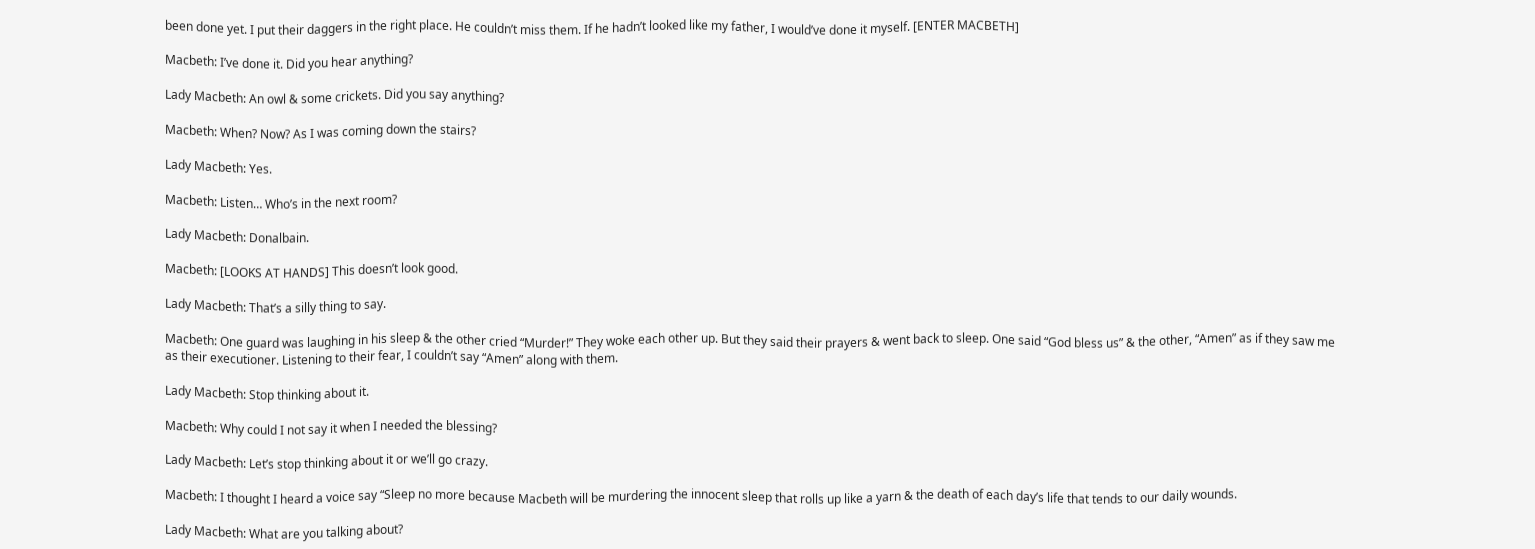been done yet. I put their daggers in the right place. He couldn’t miss them. If he hadn’t looked like my father, I would’ve done it myself. [ENTER MACBETH]

Macbeth: I’ve done it. Did you hear anything?

Lady Macbeth: An owl & some crickets. Did you say anything?

Macbeth: When? Now? As I was coming down the stairs?

Lady Macbeth: Yes.

Macbeth: Listen… Who’s in the next room?

Lady Macbeth: Donalbain.

Macbeth: [LOOKS AT HANDS] This doesn’t look good.

Lady Macbeth: That’s a silly thing to say.

Macbeth: One guard was laughing in his sleep & the other cried “Murder!” They woke each other up. But they said their prayers & went back to sleep. One said “God bless us” & the other, “Amen” as if they saw me as their executioner. Listening to their fear, I couldn’t say “Amen” along with them.

Lady Macbeth: Stop thinking about it.

Macbeth: Why could I not say it when I needed the blessing?

Lady Macbeth: Let’s stop thinking about it or we’ll go crazy.

Macbeth: I thought I heard a voice say “Sleep no more because Macbeth will be murdering the innocent sleep that rolls up like a yarn & the death of each day’s life that tends to our daily wounds.

Lady Macbeth: What are you talking about?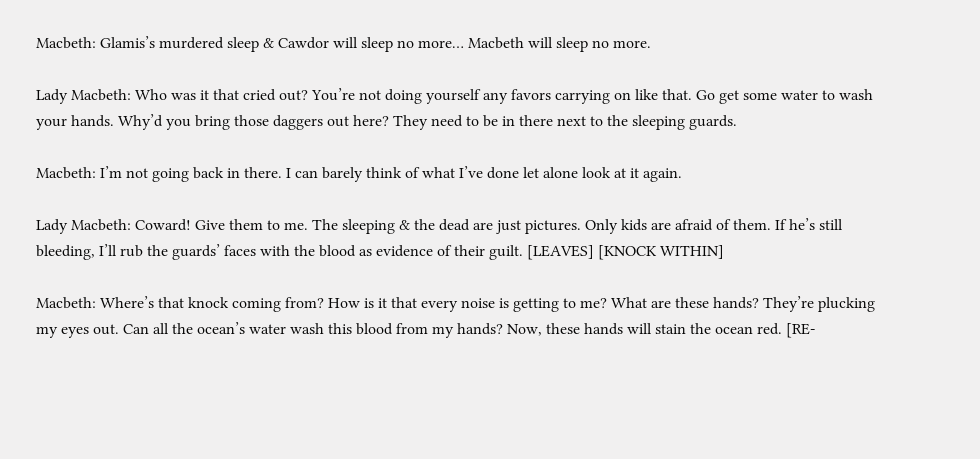Macbeth: Glamis’s murdered sleep & Cawdor will sleep no more… Macbeth will sleep no more.

Lady Macbeth: Who was it that cried out? You’re not doing yourself any favors carrying on like that. Go get some water to wash your hands. Why’d you bring those daggers out here? They need to be in there next to the sleeping guards.

Macbeth: I’m not going back in there. I can barely think of what I’ve done let alone look at it again.

Lady Macbeth: Coward! Give them to me. The sleeping & the dead are just pictures. Only kids are afraid of them. If he’s still bleeding, I’ll rub the guards’ faces with the blood as evidence of their guilt. [LEAVES] [KNOCK WITHIN]

Macbeth: Where’s that knock coming from? How is it that every noise is getting to me? What are these hands? They’re plucking my eyes out. Can all the ocean’s water wash this blood from my hands? Now, these hands will stain the ocean red. [RE-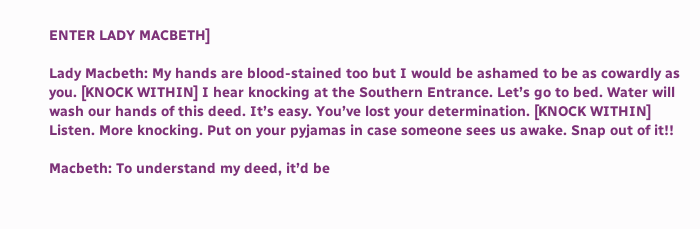ENTER LADY MACBETH]

Lady Macbeth: My hands are blood-stained too but I would be ashamed to be as cowardly as you. [KNOCK WITHIN] I hear knocking at the Southern Entrance. Let’s go to bed. Water will wash our hands of this deed. It’s easy. You’ve lost your determination. [KNOCK WITHIN] Listen. More knocking. Put on your pyjamas in case someone sees us awake. Snap out of it!!

Macbeth: To understand my deed, it’d be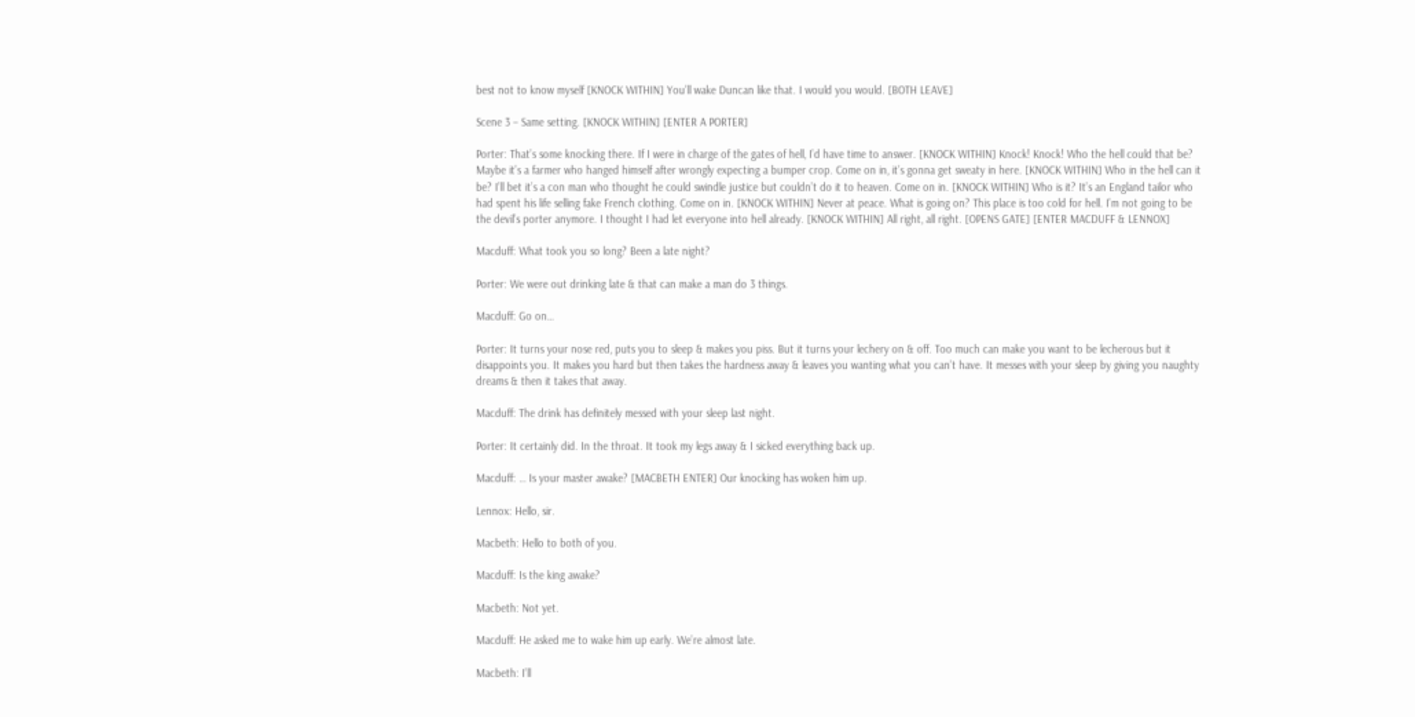best not to know myself [KNOCK WITHIN] You’ll wake Duncan like that. I would you would. [BOTH LEAVE]

Scene 3 – Same setting. [KNOCK WITHIN] [ENTER A PORTER]

Porter: That’s some knocking there. If I were in charge of the gates of hell, I’d have time to answer. [KNOCK WITHIN] Knock! Knock! Who the hell could that be? Maybe it’s a farmer who hanged himself after wrongly expecting a bumper crop. Come on in, it’s gonna get sweaty in here. [KNOCK WITHIN] Who in the hell can it be? I’ll bet it’s a con man who thought he could swindle justice but couldn’t do it to heaven. Come on in. [KNOCK WITHIN] Who is it? It’s an England tailor who had spent his life selling fake French clothing. Come on in. [KNOCK WITHIN] Never at peace. What is going on? This place is too cold for hell. I’m not going to be the devil’s porter anymore. I thought I had let everyone into hell already. [KNOCK WITHIN] All right, all right. [OPENS GATE] [ENTER MACDUFF & LENNOX]

Macduff: What took you so long? Been a late night?

Porter: We were out drinking late & that can make a man do 3 things.

Macduff: Go on…

Porter: It turns your nose red, puts you to sleep & makes you piss. But it turns your lechery on & off. Too much can make you want to be lecherous but it disappoints you. It makes you hard but then takes the hardness away & leaves you wanting what you can’t have. It messes with your sleep by giving you naughty dreams & then it takes that away.

Macduff: The drink has definitely messed with your sleep last night.

Porter: It certainly did. In the throat. It took my legs away & I sicked everything back up.

Macduff: … Is your master awake? [MACBETH ENTER] Our knocking has woken him up.

Lennox: Hello, sir.

Macbeth: Hello to both of you.

Macduff: Is the king awake?

Macbeth: Not yet.

Macduff: He asked me to wake him up early. We’re almost late.

Macbeth: I’ll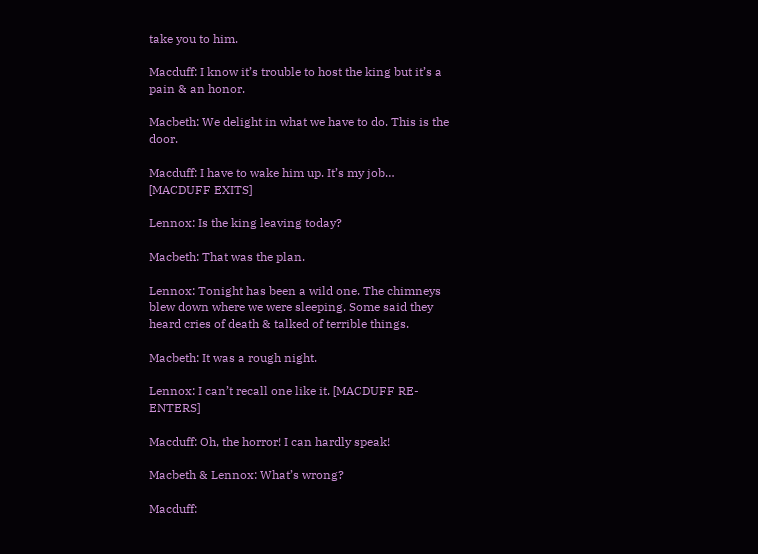take you to him.

Macduff: I know it’s trouble to host the king but it’s a pain & an honor.

Macbeth: We delight in what we have to do. This is the door.

Macduff: I have to wake him up. It’s my job… [MACDUFF EXITS]

Lennox: Is the king leaving today?

Macbeth: That was the plan.

Lennox: Tonight has been a wild one. The chimneys blew down where we were sleeping. Some said they heard cries of death & talked of terrible things.

Macbeth: It was a rough night.

Lennox: I can’t recall one like it. [MACDUFF RE-ENTERS]

Macduff: Oh, the horror! I can hardly speak!

Macbeth & Lennox: What’s wrong?

Macduff: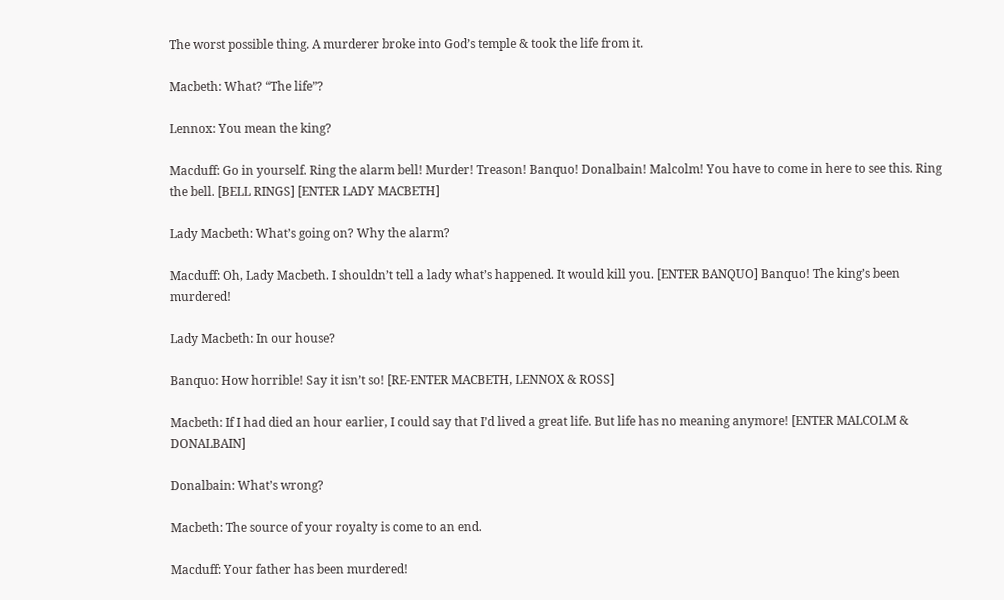The worst possible thing. A murderer broke into God’s temple & took the life from it.

Macbeth: What? “The life”?

Lennox: You mean the king?

Macduff: Go in yourself. Ring the alarm bell! Murder! Treason! Banquo! Donalbain! Malcolm! You have to come in here to see this. Ring the bell. [BELL RINGS] [ENTER LADY MACBETH]

Lady Macbeth: What’s going on? Why the alarm?

Macduff: Oh, Lady Macbeth. I shouldn’t tell a lady what’s happened. It would kill you. [ENTER BANQUO] Banquo! The king’s been murdered!

Lady Macbeth: In our house?

Banquo: How horrible! Say it isn’t so! [RE-ENTER MACBETH, LENNOX & ROSS]

Macbeth: If I had died an hour earlier, I could say that I’d lived a great life. But life has no meaning anymore! [ENTER MALCOLM & DONALBAIN]

Donalbain: What’s wrong?

Macbeth: The source of your royalty is come to an end.

Macduff: Your father has been murdered!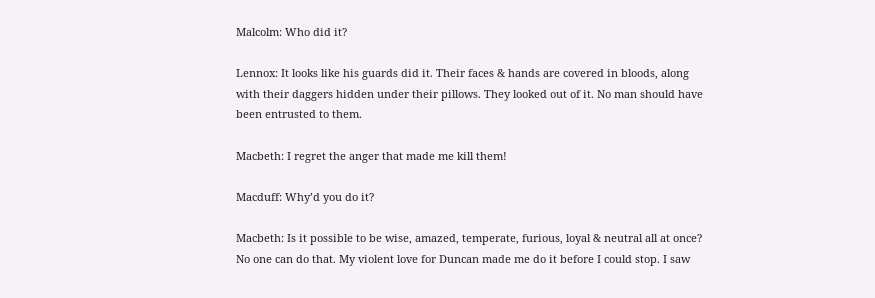Malcolm: Who did it?

Lennox: It looks like his guards did it. Their faces & hands are covered in bloods, along with their daggers hidden under their pillows. They looked out of it. No man should have been entrusted to them.

Macbeth: I regret the anger that made me kill them!

Macduff: Why’d you do it?

Macbeth: Is it possible to be wise, amazed, temperate, furious, loyal & neutral all at once? No one can do that. My violent love for Duncan made me do it before I could stop. I saw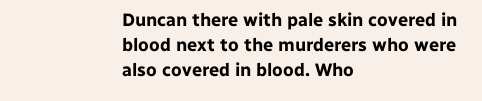Duncan there with pale skin covered in blood next to the murderers who were also covered in blood. Who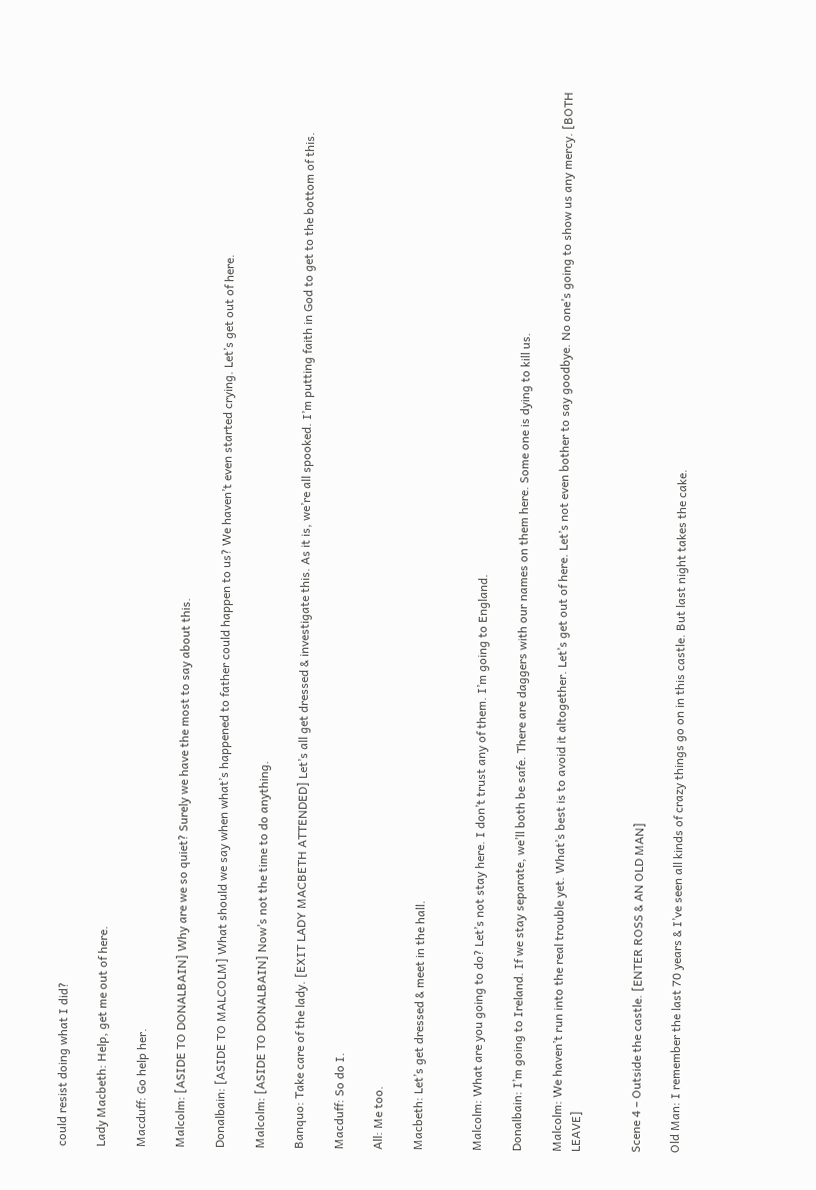could resist doing what I did?

Lady Macbeth: Help, get me out of here.

Macduff: Go help her.

Malcolm: [ASIDE TO DONALBAIN] Why are we so quiet? Surely we have the most to say about this.

Donalbain: [ASIDE TO MALCOLM] What should we say when what’s happened to father could happen to us? We haven’t even started crying. Let’s get out of here.

Malcolm: [ASIDE TO DONALBAIN] Now’s not the time to do anything.

Banquo: Take care of the lady. [EXIT LADY MACBETH ATTENDED] Let’s all get dressed & investigate this. As it is, we’re all spooked. I’m putting faith in God to get to the bottom of this.

Macduff: So do I.

All: Me too.

Macbeth: Let’s get dressed & meet in the hall.


Malcolm: What are you going to do? Let’s not stay here. I don’t trust any of them. I’m going to England.

Donalbain: I’m going to Ireland. If we stay separate, we’ll both be safe. There are daggers with our names on them here. Some one is dying to kill us.

Malcolm: We haven’t run into the real trouble yet. What’s best is to avoid it altogether. Let’s get out of here. Let’s not even bother to say goodbye. No one’s going to show us any mercy. [BOTH LEAVE]


Scene 4 – Outside the castle. [ENTER ROSS & AN OLD MAN]

Old Man: I remember the last 70 years & I’ve seen all kinds of crazy things go on in this castle. But last night takes the cake.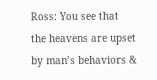Ross: You see that the heavens are upset by man’s behaviors &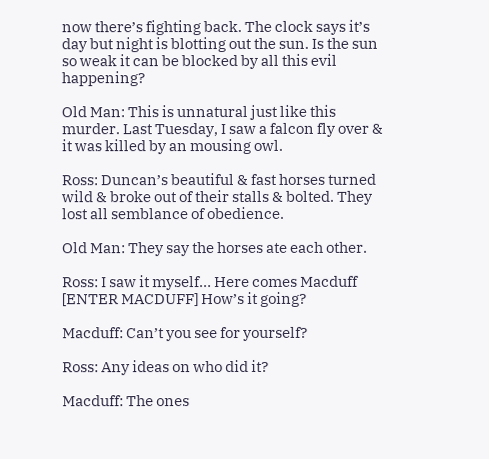now there’s fighting back. The clock says it’s day but night is blotting out the sun. Is the sun so weak it can be blocked by all this evil happening?

Old Man: This is unnatural just like this murder. Last Tuesday, I saw a falcon fly over & it was killed by an mousing owl.

Ross: Duncan’s beautiful & fast horses turned wild & broke out of their stalls & bolted. They lost all semblance of obedience.

Old Man: They say the horses ate each other.

Ross: I saw it myself… Here comes Macduff [ENTER MACDUFF] How’s it going?

Macduff: Can’t you see for yourself?

Ross: Any ideas on who did it?

Macduff: The ones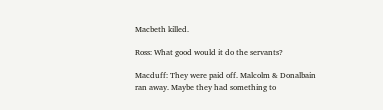Macbeth killed.

Ross: What good would it do the servants?

Macduff: They were paid off. Malcolm & Donalbain ran away. Maybe they had something to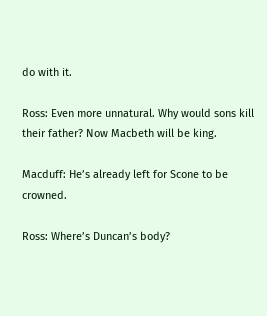do with it.

Ross: Even more unnatural. Why would sons kill their father? Now Macbeth will be king.

Macduff: He’s already left for Scone to be crowned.

Ross: Where’s Duncan’s body?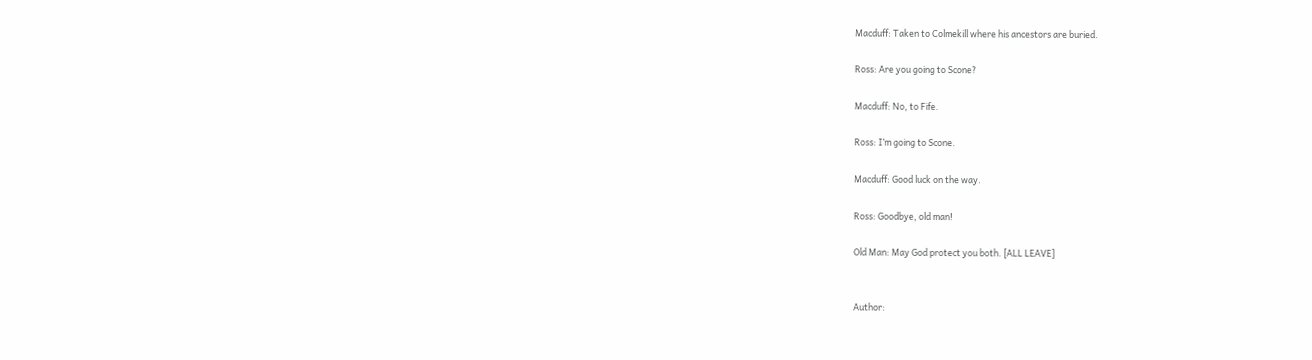Macduff: Taken to Colmekill where his ancestors are buried.

Ross: Are you going to Scone?

Macduff: No, to Fife.

Ross: I’m going to Scone.

Macduff: Good luck on the way.

Ross: Goodbye, old man!

Old Man: May God protect you both. [ALL LEAVE]


Author: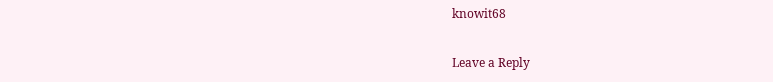knowit68

Leave a Reply